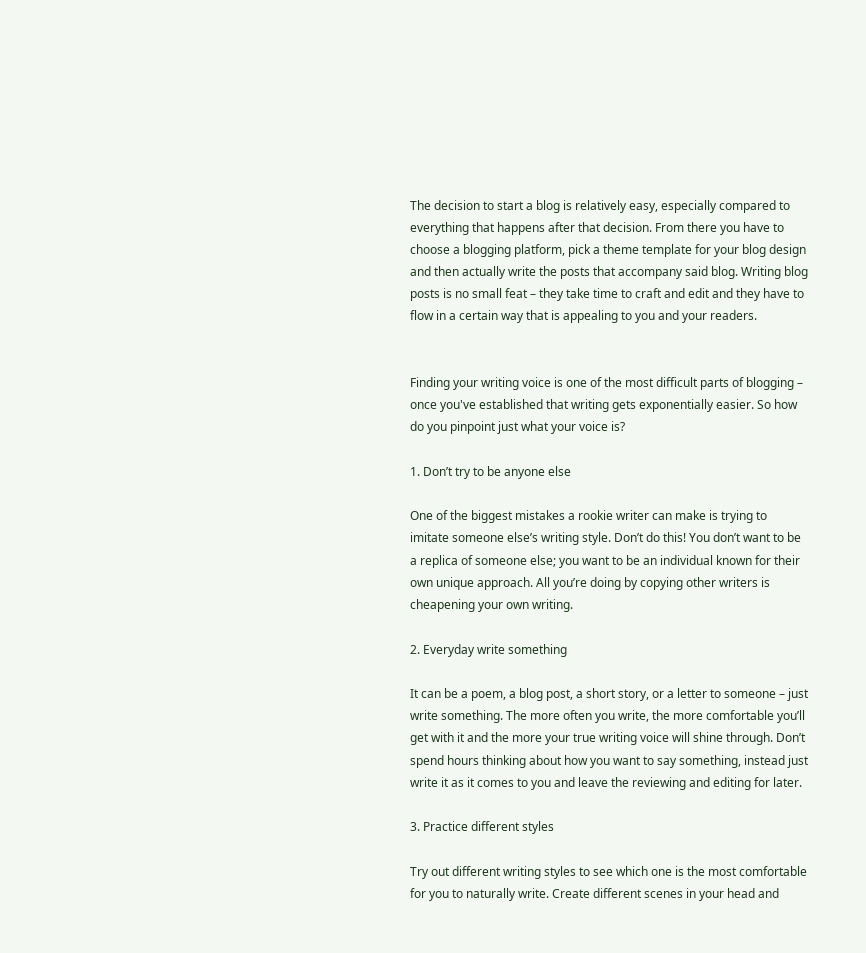The decision to start a blog is relatively easy, especially compared to everything that happens after that decision. From there you have to choose a blogging platform, pick a theme template for your blog design and then actually write the posts that accompany said blog. Writing blog posts is no small feat – they take time to craft and edit and they have to flow in a certain way that is appealing to you and your readers.


Finding your writing voice is one of the most difficult parts of blogging – once you've established that writing gets exponentially easier. So how do you pinpoint just what your voice is?

1. Don’t try to be anyone else

One of the biggest mistakes a rookie writer can make is trying to imitate someone else’s writing style. Don’t do this! You don’t want to be a replica of someone else; you want to be an individual known for their own unique approach. All you’re doing by copying other writers is cheapening your own writing.

2. Everyday write something

It can be a poem, a blog post, a short story, or a letter to someone – just write something. The more often you write, the more comfortable you’ll get with it and the more your true writing voice will shine through. Don’t spend hours thinking about how you want to say something, instead just write it as it comes to you and leave the reviewing and editing for later.

3. Practice different styles

Try out different writing styles to see which one is the most comfortable for you to naturally write. Create different scenes in your head and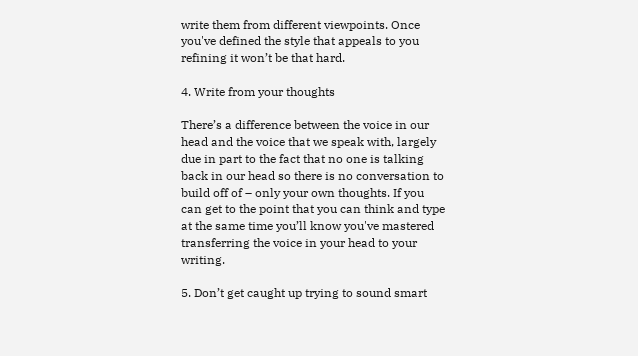write them from different viewpoints. Once you've defined the style that appeals to you refining it won’t be that hard.

4. Write from your thoughts

There’s a difference between the voice in our head and the voice that we speak with, largely due in part to the fact that no one is talking back in our head so there is no conversation to build off of – only your own thoughts. If you can get to the point that you can think and type at the same time you’ll know you've mastered transferring the voice in your head to your writing.

5. Don’t get caught up trying to sound smart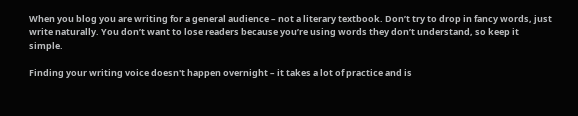When you blog you are writing for a general audience – not a literary textbook. Don’t try to drop in fancy words, just write naturally. You don’t want to lose readers because you’re using words they don’t understand, so keep it simple.

Finding your writing voice doesn't happen overnight – it takes a lot of practice and is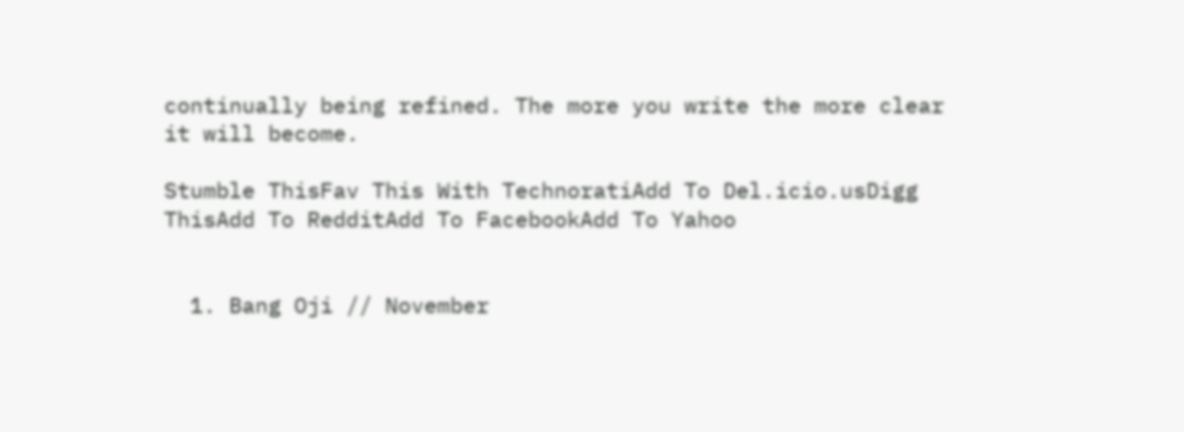continually being refined. The more you write the more clear it will become.

Stumble ThisFav This With TechnoratiAdd To Del.icio.usDigg ThisAdd To RedditAdd To FacebookAdd To Yahoo


  1. Bang Oji // November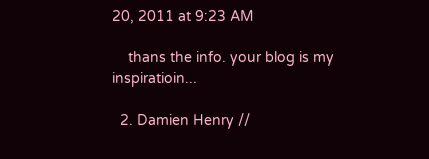20, 2011 at 9:23 AM

    thans the info. your blog is my inspiratioin...

  2. Damien Henry //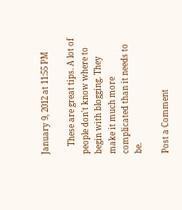January 9, 2012 at 11:55 PM

    These are great tips. A lot of people don't know where to begin with blogging. They make it much more complicated than it needs to be.

Post a Comment